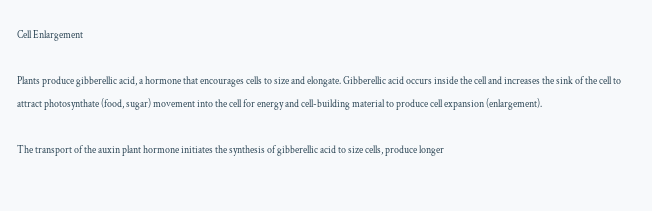Cell Enlargement

Plants produce gibberellic acid, a hormone that encourages cells to size and elongate. Gibberellic acid occurs inside the cell and increases the sink of the cell to attract photosynthate (food, sugar) movement into the cell for energy and cell-building material to produce cell expansion (enlargement).

The transport of the auxin plant hormone initiates the synthesis of gibberellic acid to size cells, produce longer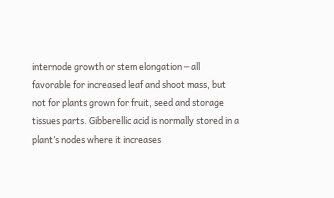internode growth or stem elongation ─ all favorable for increased leaf and shoot mass, but not for plants grown for fruit, seed and storage tissues parts. Gibberellic acid is normally stored in a plant’s nodes where it increases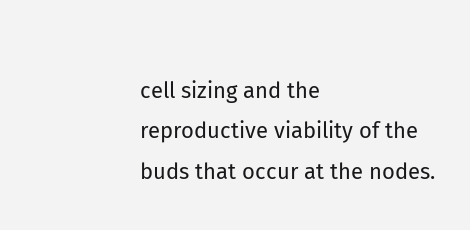cell sizing and the reproductive viability of the buds that occur at the nodes.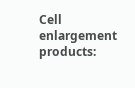Cell enlargement products: